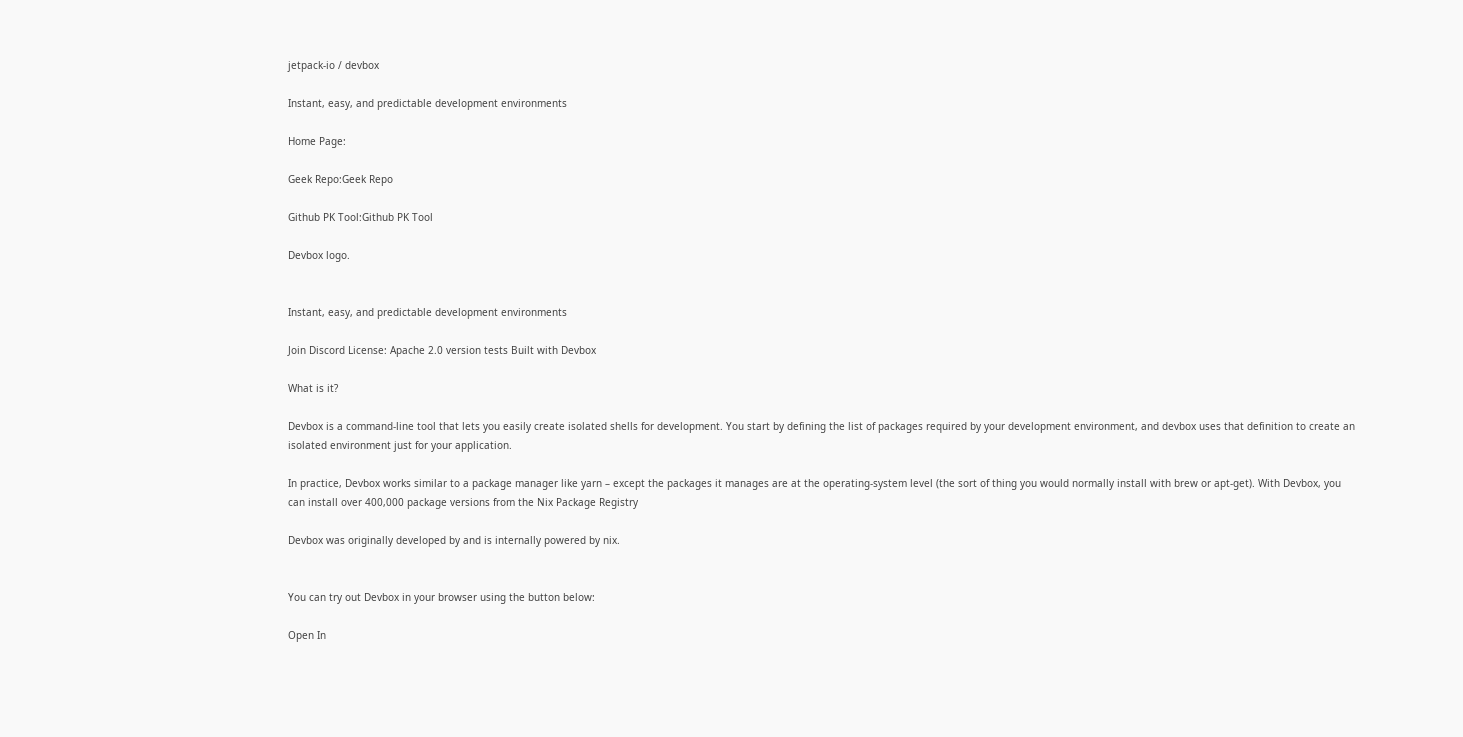jetpack-io / devbox

Instant, easy, and predictable development environments

Home Page:

Geek Repo:Geek Repo

Github PK Tool:Github PK Tool

Devbox logo.


Instant, easy, and predictable development environments

Join Discord License: Apache 2.0 version tests Built with Devbox

What is it?

Devbox is a command-line tool that lets you easily create isolated shells for development. You start by defining the list of packages required by your development environment, and devbox uses that definition to create an isolated environment just for your application.

In practice, Devbox works similar to a package manager like yarn – except the packages it manages are at the operating-system level (the sort of thing you would normally install with brew or apt-get). With Devbox, you can install over 400,000 package versions from the Nix Package Registry

Devbox was originally developed by and is internally powered by nix.


You can try out Devbox in your browser using the button below:

Open In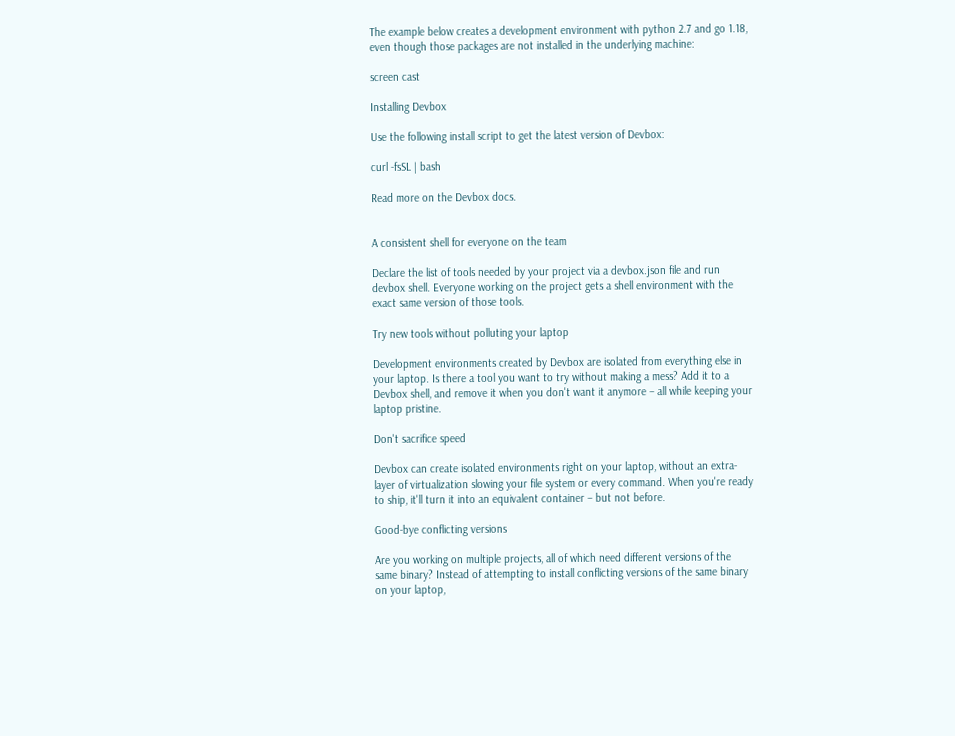The example below creates a development environment with python 2.7 and go 1.18, even though those packages are not installed in the underlying machine:

screen cast

Installing Devbox

Use the following install script to get the latest version of Devbox:

curl -fsSL | bash

Read more on the Devbox docs.


A consistent shell for everyone on the team

Declare the list of tools needed by your project via a devbox.json file and run devbox shell. Everyone working on the project gets a shell environment with the exact same version of those tools.

Try new tools without polluting your laptop

Development environments created by Devbox are isolated from everything else in your laptop. Is there a tool you want to try without making a mess? Add it to a Devbox shell, and remove it when you don't want it anymore – all while keeping your laptop pristine.

Don't sacrifice speed

Devbox can create isolated environments right on your laptop, without an extra-layer of virtualization slowing your file system or every command. When you're ready to ship, it'll turn it into an equivalent container – but not before.

Good-bye conflicting versions

Are you working on multiple projects, all of which need different versions of the same binary? Instead of attempting to install conflicting versions of the same binary on your laptop,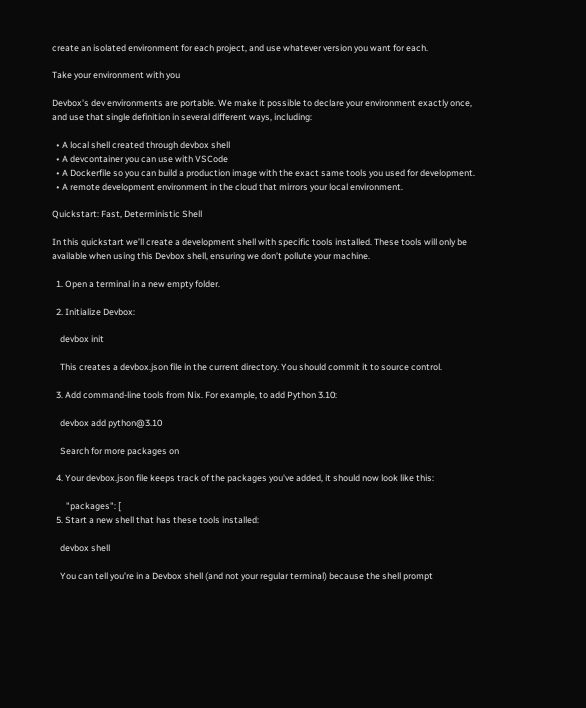create an isolated environment for each project, and use whatever version you want for each.

Take your environment with you

Devbox's dev environments are portable. We make it possible to declare your environment exactly once, and use that single definition in several different ways, including:

  • A local shell created through devbox shell
  • A devcontainer you can use with VSCode
  • A Dockerfile so you can build a production image with the exact same tools you used for development.
  • A remote development environment in the cloud that mirrors your local environment.

Quickstart: Fast, Deterministic Shell

In this quickstart we’ll create a development shell with specific tools installed. These tools will only be available when using this Devbox shell, ensuring we don’t pollute your machine.

  1. Open a terminal in a new empty folder.

  2. Initialize Devbox:

    devbox init

    This creates a devbox.json file in the current directory. You should commit it to source control.

  3. Add command-line tools from Nix. For example, to add Python 3.10:

    devbox add python@3.10

    Search for more packages on

  4. Your devbox.json file keeps track of the packages you've added, it should now look like this:

       "packages": [
  5. Start a new shell that has these tools installed:

    devbox shell

    You can tell you’re in a Devbox shell (and not your regular terminal) because the shell prompt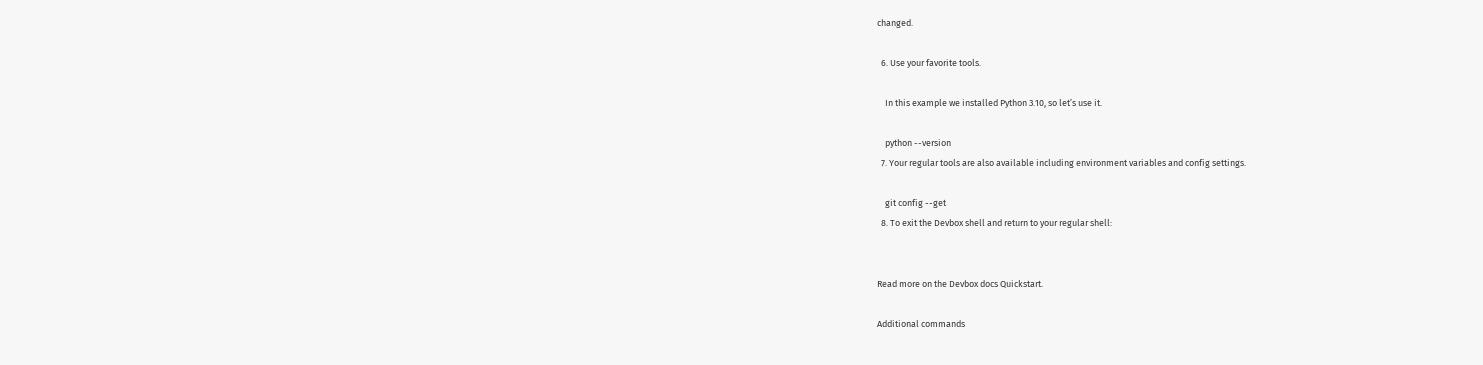changed.

  6. Use your favorite tools.

    In this example we installed Python 3.10, so let’s use it.

    python --version
  7. Your regular tools are also available including environment variables and config settings.

    git config --get
  8. To exit the Devbox shell and return to your regular shell:


Read more on the Devbox docs Quickstart.

Additional commands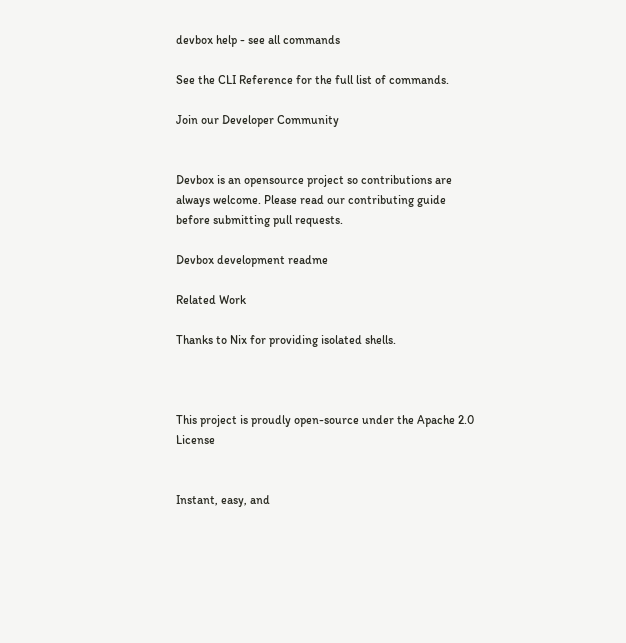devbox help - see all commands

See the CLI Reference for the full list of commands.

Join our Developer Community


Devbox is an opensource project so contributions are always welcome. Please read our contributing guide before submitting pull requests.

Devbox development readme

Related Work

Thanks to Nix for providing isolated shells.



This project is proudly open-source under the Apache 2.0 License


Instant, easy, and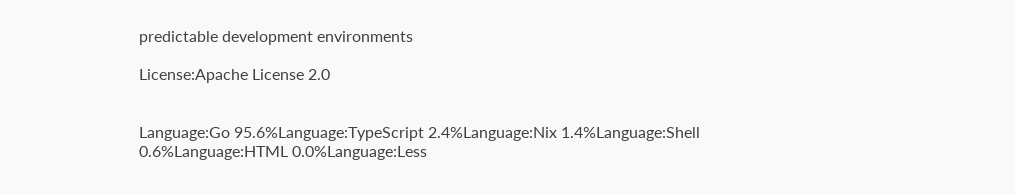predictable development environments

License:Apache License 2.0


Language:Go 95.6%Language:TypeScript 2.4%Language:Nix 1.4%Language:Shell 0.6%Language:HTML 0.0%Language:Less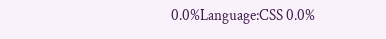0.0%Language:CSS 0.0%